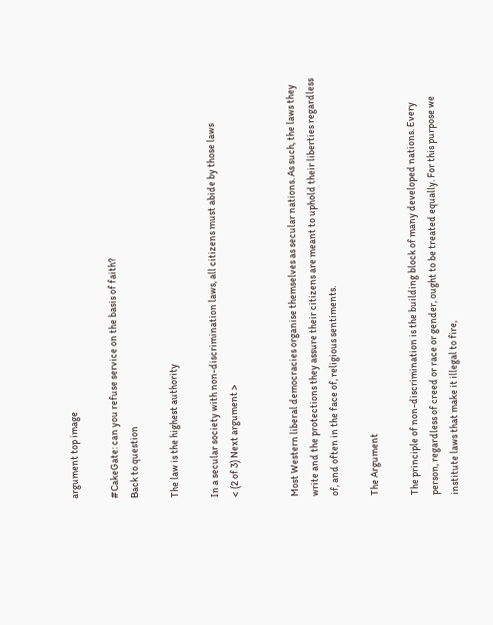argument top image

#CakeGate: can you refuse service on the basis of faith?
Back to question

The law is the highest authority

In a secular society with non-discrimination laws, all citizens must abide by those laws
< (2 of 3) Next argument >


Most Western liberal democracies organise themselves as secular nations. As such, the laws they write and the protections they assure their citizens are meant to uphold their liberties regardless of, and often in the face of, religious sentiments.

The Argument

The principle of non-discrimination is the building block of many developed nations. Every person, regardless of creed or race or gender, ought to be treated equally. For this purpose we institute laws that make it illegal to fire,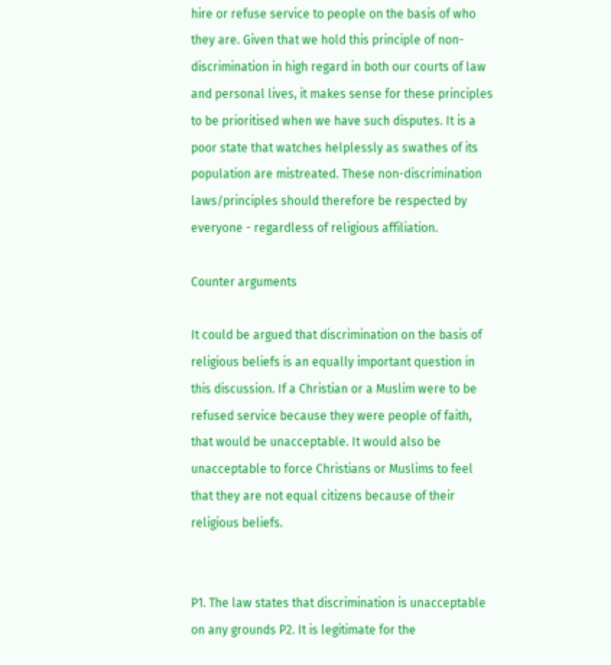hire or refuse service to people on the basis of who they are. Given that we hold this principle of non-discrimination in high regard in both our courts of law and personal lives, it makes sense for these principles to be prioritised when we have such disputes. It is a poor state that watches helplessly as swathes of its population are mistreated. These non-discrimination laws/principles should therefore be respected by everyone - regardless of religious affiliation.

Counter arguments

It could be argued that discrimination on the basis of religious beliefs is an equally important question in this discussion. If a Christian or a Muslim were to be refused service because they were people of faith, that would be unacceptable. It would also be unacceptable to force Christians or Muslims to feel that they are not equal citizens because of their religious beliefs.


P1. The law states that discrimination is unacceptable on any grounds P2. It is legitimate for the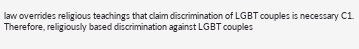law overrides religious teachings that claim discrimination of LGBT couples is necessary C1. Therefore, religiously based discrimination against LGBT couples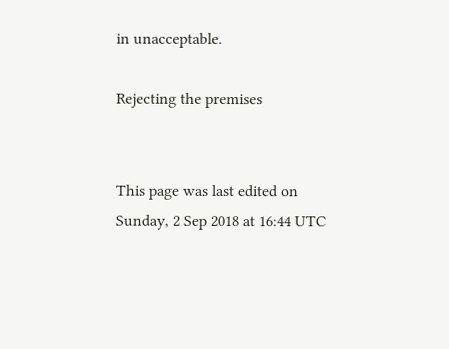in unacceptable.

Rejecting the premises


This page was last edited on Sunday, 2 Sep 2018 at 16:44 UTC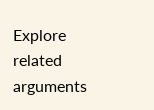Explore related arguments